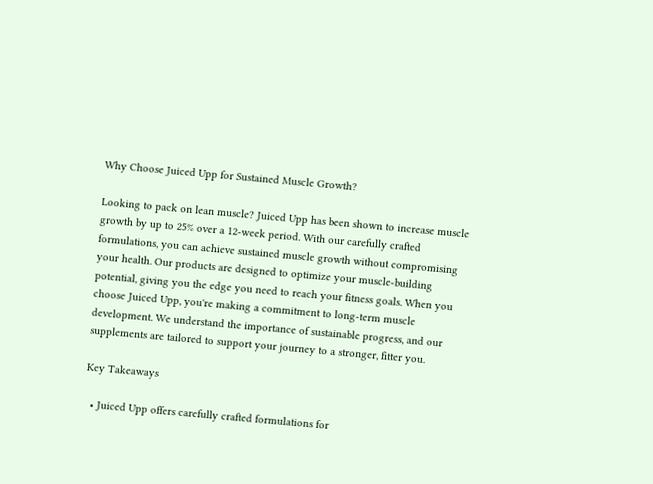Why Choose Juiced Upp for Sustained Muscle Growth?

Looking to pack on lean muscle? Juiced Upp has been shown to increase muscle growth by up to 25% over a 12-week period. With our carefully crafted formulations, you can achieve sustained muscle growth without compromising your health. Our products are designed to optimize your muscle-building potential, giving you the edge you need to reach your fitness goals. When you choose Juiced Upp, you're making a commitment to long-term muscle development. We understand the importance of sustainable progress, and our supplements are tailored to support your journey to a stronger, fitter you.

Key Takeaways

  • Juiced Upp offers carefully crafted formulations for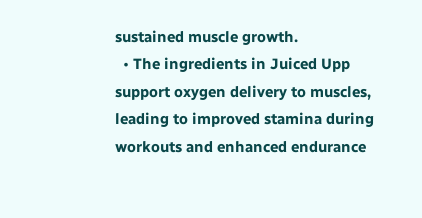sustained muscle growth.
  • The ingredients in Juiced Upp support oxygen delivery to muscles, leading to improved stamina during workouts and enhanced endurance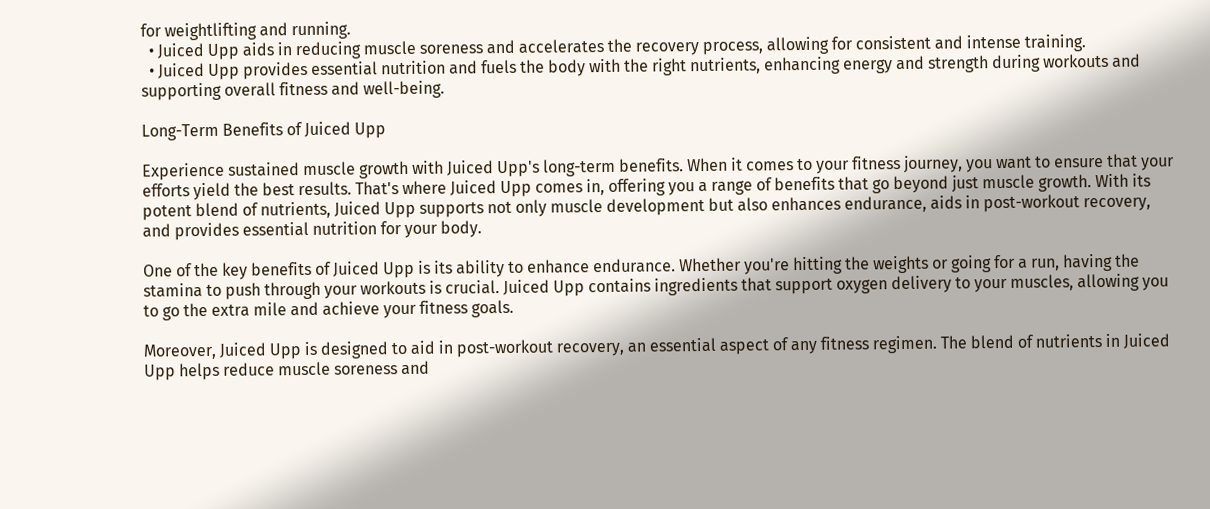for weightlifting and running.
  • Juiced Upp aids in reducing muscle soreness and accelerates the recovery process, allowing for consistent and intense training.
  • Juiced Upp provides essential nutrition and fuels the body with the right nutrients, enhancing energy and strength during workouts and supporting overall fitness and well-being.

Long-Term Benefits of Juiced Upp

Experience sustained muscle growth with Juiced Upp's long-term benefits. When it comes to your fitness journey, you want to ensure that your efforts yield the best results. That's where Juiced Upp comes in, offering you a range of benefits that go beyond just muscle growth. With its potent blend of nutrients, Juiced Upp supports not only muscle development but also enhances endurance, aids in post-workout recovery, and provides essential nutrition for your body.

One of the key benefits of Juiced Upp is its ability to enhance endurance. Whether you're hitting the weights or going for a run, having the stamina to push through your workouts is crucial. Juiced Upp contains ingredients that support oxygen delivery to your muscles, allowing you to go the extra mile and achieve your fitness goals.

Moreover, Juiced Upp is designed to aid in post-workout recovery, an essential aspect of any fitness regimen. The blend of nutrients in Juiced Upp helps reduce muscle soreness and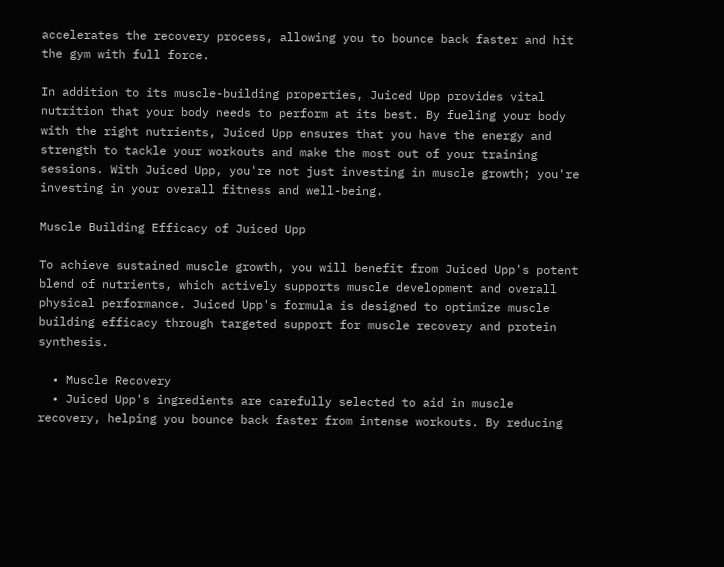accelerates the recovery process, allowing you to bounce back faster and hit the gym with full force.

In addition to its muscle-building properties, Juiced Upp provides vital nutrition that your body needs to perform at its best. By fueling your body with the right nutrients, Juiced Upp ensures that you have the energy and strength to tackle your workouts and make the most out of your training sessions. With Juiced Upp, you're not just investing in muscle growth; you're investing in your overall fitness and well-being.

Muscle Building Efficacy of Juiced Upp

To achieve sustained muscle growth, you will benefit from Juiced Upp's potent blend of nutrients, which actively supports muscle development and overall physical performance. Juiced Upp's formula is designed to optimize muscle building efficacy through targeted support for muscle recovery and protein synthesis.

  • Muscle Recovery
  • Juiced Upp's ingredients are carefully selected to aid in muscle recovery, helping you bounce back faster from intense workouts. By reducing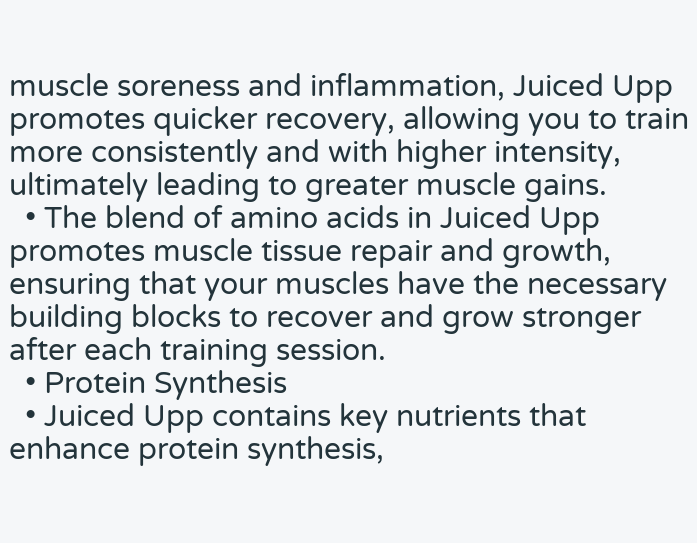muscle soreness and inflammation, Juiced Upp promotes quicker recovery, allowing you to train more consistently and with higher intensity, ultimately leading to greater muscle gains.
  • The blend of amino acids in Juiced Upp promotes muscle tissue repair and growth, ensuring that your muscles have the necessary building blocks to recover and grow stronger after each training session.
  • Protein Synthesis
  • Juiced Upp contains key nutrients that enhance protein synthesis,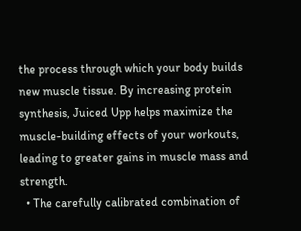the process through which your body builds new muscle tissue. By increasing protein synthesis, Juiced Upp helps maximize the muscle-building effects of your workouts, leading to greater gains in muscle mass and strength.
  • The carefully calibrated combination of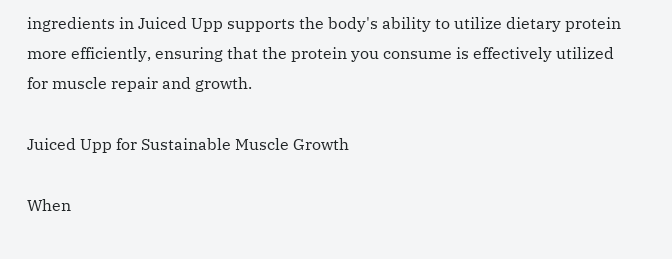ingredients in Juiced Upp supports the body's ability to utilize dietary protein more efficiently, ensuring that the protein you consume is effectively utilized for muscle repair and growth.

Juiced Upp for Sustainable Muscle Growth

When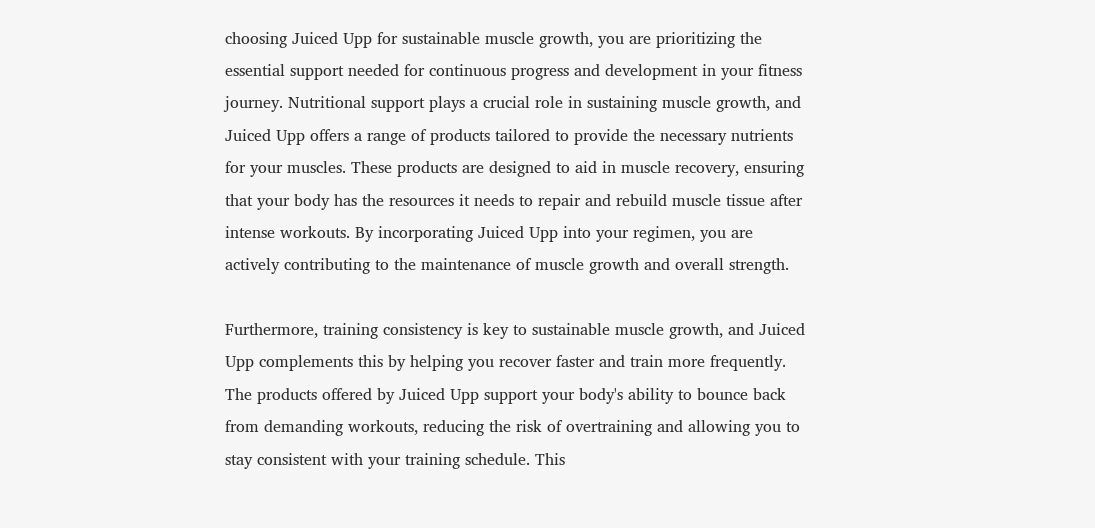choosing Juiced Upp for sustainable muscle growth, you are prioritizing the essential support needed for continuous progress and development in your fitness journey. Nutritional support plays a crucial role in sustaining muscle growth, and Juiced Upp offers a range of products tailored to provide the necessary nutrients for your muscles. These products are designed to aid in muscle recovery, ensuring that your body has the resources it needs to repair and rebuild muscle tissue after intense workouts. By incorporating Juiced Upp into your regimen, you are actively contributing to the maintenance of muscle growth and overall strength.

Furthermore, training consistency is key to sustainable muscle growth, and Juiced Upp complements this by helping you recover faster and train more frequently. The products offered by Juiced Upp support your body's ability to bounce back from demanding workouts, reducing the risk of overtraining and allowing you to stay consistent with your training schedule. This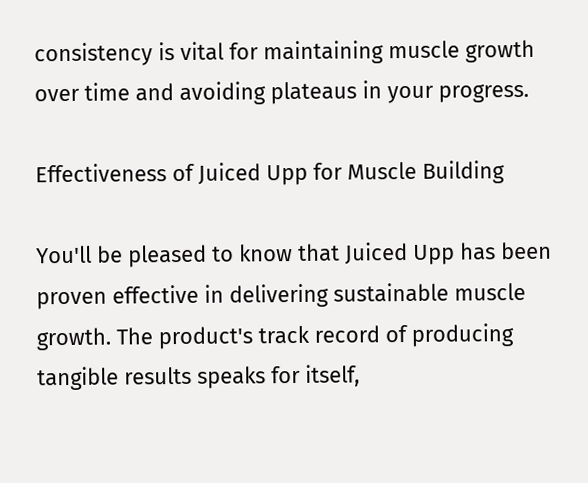consistency is vital for maintaining muscle growth over time and avoiding plateaus in your progress.

Effectiveness of Juiced Upp for Muscle Building

You'll be pleased to know that Juiced Upp has been proven effective in delivering sustainable muscle growth. The product's track record of producing tangible results speaks for itself,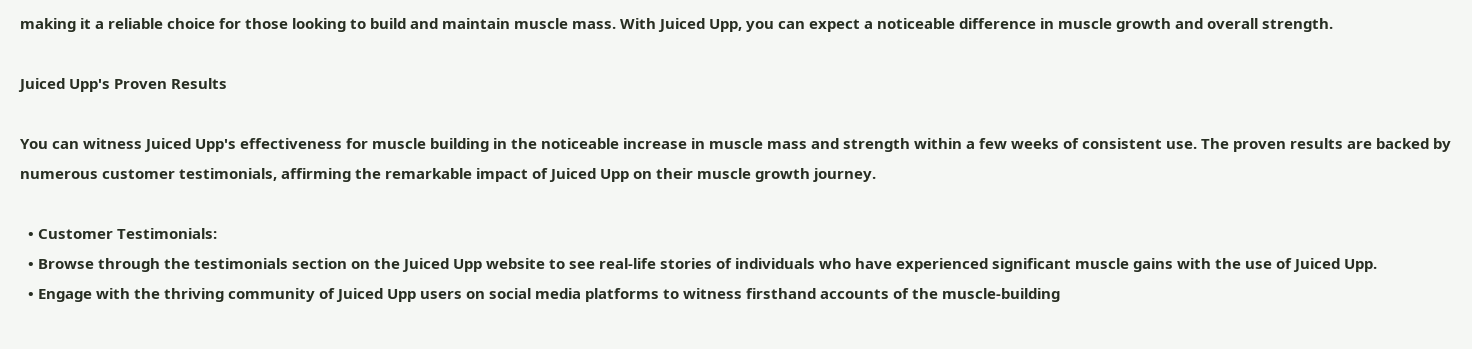making it a reliable choice for those looking to build and maintain muscle mass. With Juiced Upp, you can expect a noticeable difference in muscle growth and overall strength.

Juiced Upp's Proven Results

You can witness Juiced Upp's effectiveness for muscle building in the noticeable increase in muscle mass and strength within a few weeks of consistent use. The proven results are backed by numerous customer testimonials, affirming the remarkable impact of Juiced Upp on their muscle growth journey.

  • Customer Testimonials:
  • Browse through the testimonials section on the Juiced Upp website to see real-life stories of individuals who have experienced significant muscle gains with the use of Juiced Upp.
  • Engage with the thriving community of Juiced Upp users on social media platforms to witness firsthand accounts of the muscle-building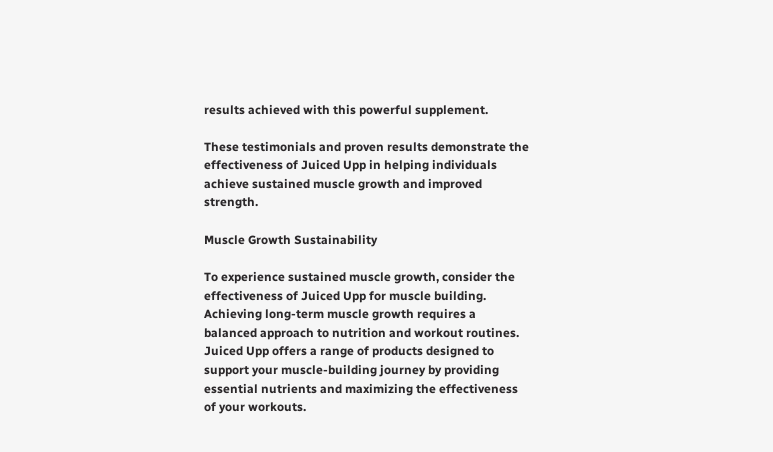results achieved with this powerful supplement.

These testimonials and proven results demonstrate the effectiveness of Juiced Upp in helping individuals achieve sustained muscle growth and improved strength.

Muscle Growth Sustainability

To experience sustained muscle growth, consider the effectiveness of Juiced Upp for muscle building. Achieving long-term muscle growth requires a balanced approach to nutrition and workout routines. Juiced Upp offers a range of products designed to support your muscle-building journey by providing essential nutrients and maximizing the effectiveness of your workouts.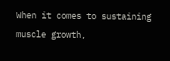When it comes to sustaining muscle growth,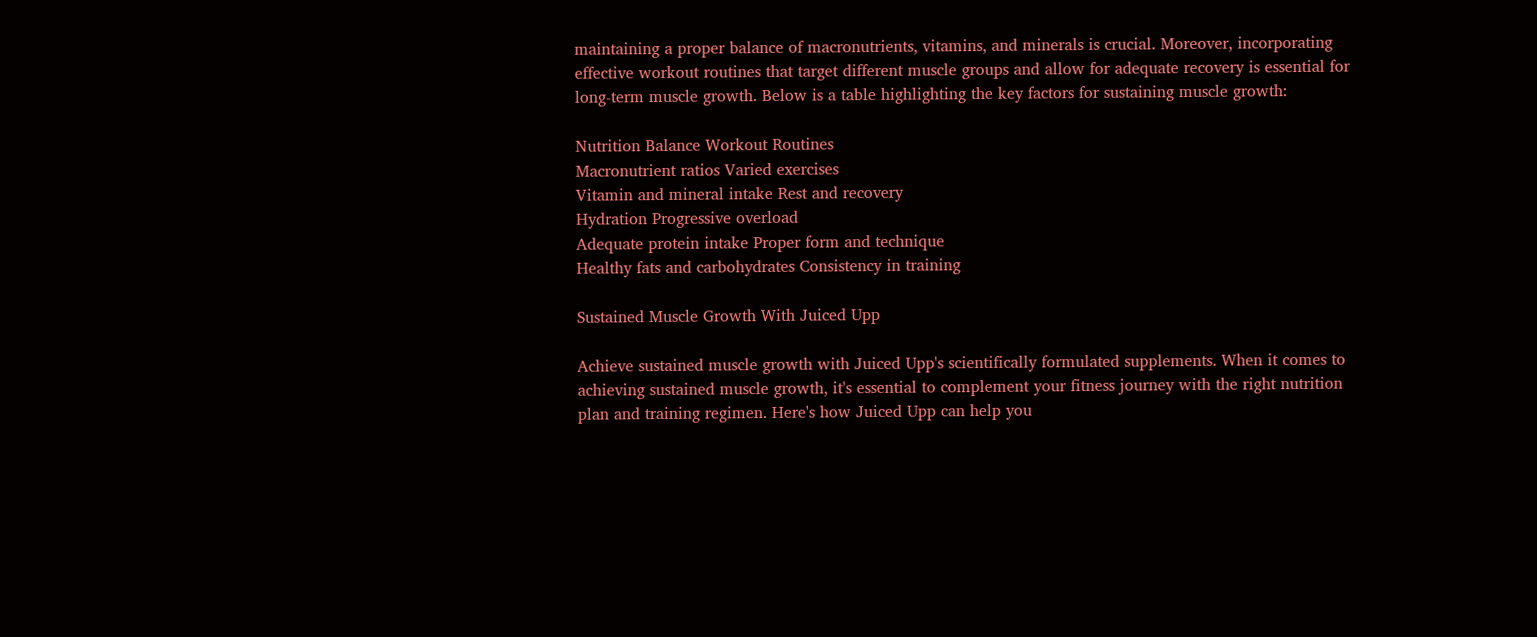maintaining a proper balance of macronutrients, vitamins, and minerals is crucial. Moreover, incorporating effective workout routines that target different muscle groups and allow for adequate recovery is essential for long-term muscle growth. Below is a table highlighting the key factors for sustaining muscle growth:

Nutrition Balance Workout Routines
Macronutrient ratios Varied exercises
Vitamin and mineral intake Rest and recovery
Hydration Progressive overload
Adequate protein intake Proper form and technique
Healthy fats and carbohydrates Consistency in training

Sustained Muscle Growth With Juiced Upp

Achieve sustained muscle growth with Juiced Upp's scientifically formulated supplements. When it comes to achieving sustained muscle growth, it's essential to complement your fitness journey with the right nutrition plan and training regimen. Here's how Juiced Upp can help you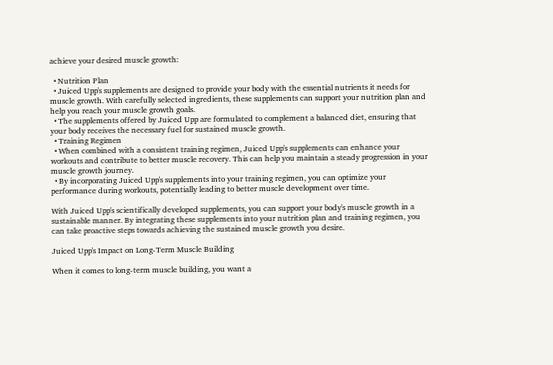achieve your desired muscle growth:

  • Nutrition Plan
  • Juiced Upp's supplements are designed to provide your body with the essential nutrients it needs for muscle growth. With carefully selected ingredients, these supplements can support your nutrition plan and help you reach your muscle growth goals.
  • The supplements offered by Juiced Upp are formulated to complement a balanced diet, ensuring that your body receives the necessary fuel for sustained muscle growth.
  • Training Regimen
  • When combined with a consistent training regimen, Juiced Upp's supplements can enhance your workouts and contribute to better muscle recovery. This can help you maintain a steady progression in your muscle growth journey.
  • By incorporating Juiced Upp's supplements into your training regimen, you can optimize your performance during workouts, potentially leading to better muscle development over time.

With Juiced Upp's scientifically developed supplements, you can support your body's muscle growth in a sustainable manner. By integrating these supplements into your nutrition plan and training regimen, you can take proactive steps towards achieving the sustained muscle growth you desire.

Juiced Upp's Impact on Long-Term Muscle Building

When it comes to long-term muscle building, you want a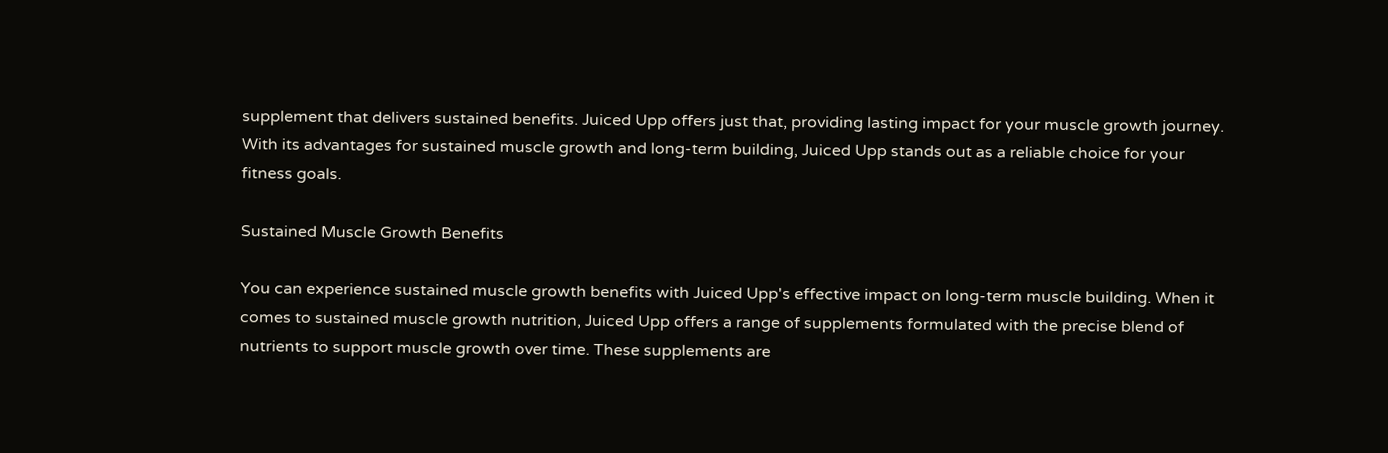supplement that delivers sustained benefits. Juiced Upp offers just that, providing lasting impact for your muscle growth journey. With its advantages for sustained muscle growth and long-term building, Juiced Upp stands out as a reliable choice for your fitness goals.

Sustained Muscle Growth Benefits

You can experience sustained muscle growth benefits with Juiced Upp's effective impact on long-term muscle building. When it comes to sustained muscle growth nutrition, Juiced Upp offers a range of supplements formulated with the precise blend of nutrients to support muscle growth over time. These supplements are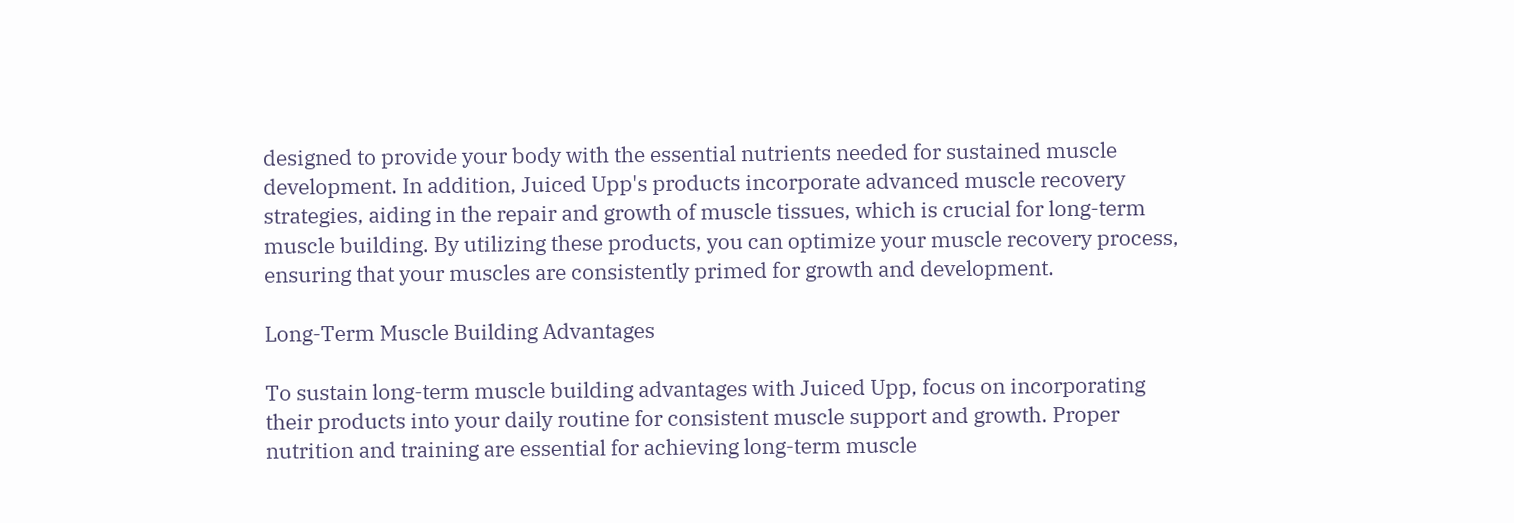designed to provide your body with the essential nutrients needed for sustained muscle development. In addition, Juiced Upp's products incorporate advanced muscle recovery strategies, aiding in the repair and growth of muscle tissues, which is crucial for long-term muscle building. By utilizing these products, you can optimize your muscle recovery process, ensuring that your muscles are consistently primed for growth and development.

Long-Term Muscle Building Advantages

To sustain long-term muscle building advantages with Juiced Upp, focus on incorporating their products into your daily routine for consistent muscle support and growth. Proper nutrition and training are essential for achieving long-term muscle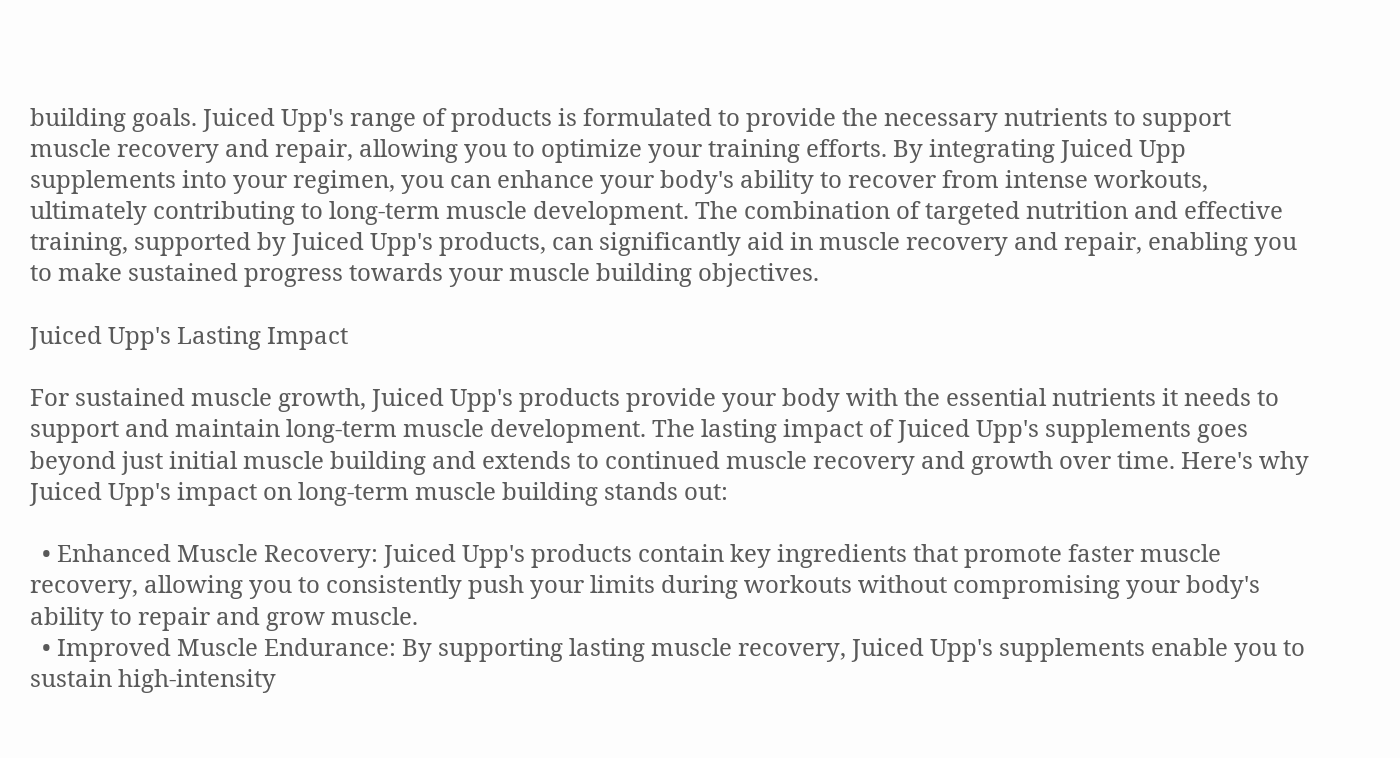building goals. Juiced Upp's range of products is formulated to provide the necessary nutrients to support muscle recovery and repair, allowing you to optimize your training efforts. By integrating Juiced Upp supplements into your regimen, you can enhance your body's ability to recover from intense workouts, ultimately contributing to long-term muscle development. The combination of targeted nutrition and effective training, supported by Juiced Upp's products, can significantly aid in muscle recovery and repair, enabling you to make sustained progress towards your muscle building objectives.

Juiced Upp's Lasting Impact

For sustained muscle growth, Juiced Upp's products provide your body with the essential nutrients it needs to support and maintain long-term muscle development. The lasting impact of Juiced Upp's supplements goes beyond just initial muscle building and extends to continued muscle recovery and growth over time. Here's why Juiced Upp's impact on long-term muscle building stands out:

  • Enhanced Muscle Recovery: Juiced Upp's products contain key ingredients that promote faster muscle recovery, allowing you to consistently push your limits during workouts without compromising your body's ability to repair and grow muscle.
  • Improved Muscle Endurance: By supporting lasting muscle recovery, Juiced Upp's supplements enable you to sustain high-intensity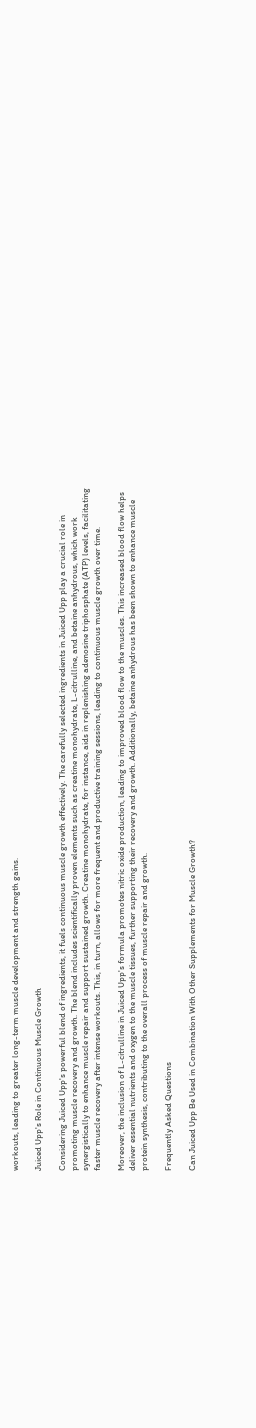workouts, leading to greater long-term muscle development and strength gains.

Juiced Upp's Role in Continuous Muscle Growth

Considering Juiced Upp's powerful blend of ingredients, it fuels continuous muscle growth effectively. The carefully selected ingredients in Juiced Upp play a crucial role in promoting muscle recovery and growth. The blend includes scientifically proven elements such as creatine monohydrate, L-citrulline, and betaine anhydrous, which work synergistically to enhance muscle repair and support sustained growth. Creatine monohydrate, for instance, aids in replenishing adenosine triphosphate (ATP) levels, facilitating faster muscle recovery after intense workouts. This, in turn, allows for more frequent and productive training sessions, leading to continuous muscle growth over time.

Moreover, the inclusion of L-citrulline in Juiced Upp's formula promotes nitric oxide production, leading to improved blood flow to the muscles. This increased blood flow helps deliver essential nutrients and oxygen to the muscle tissues, further supporting their recovery and growth. Additionally, betaine anhydrous has been shown to enhance muscle protein synthesis, contributing to the overall process of muscle repair and growth.

Frequently Asked Questions

Can Juiced Upp Be Used in Combination With Other Supplements for Muscle Growth?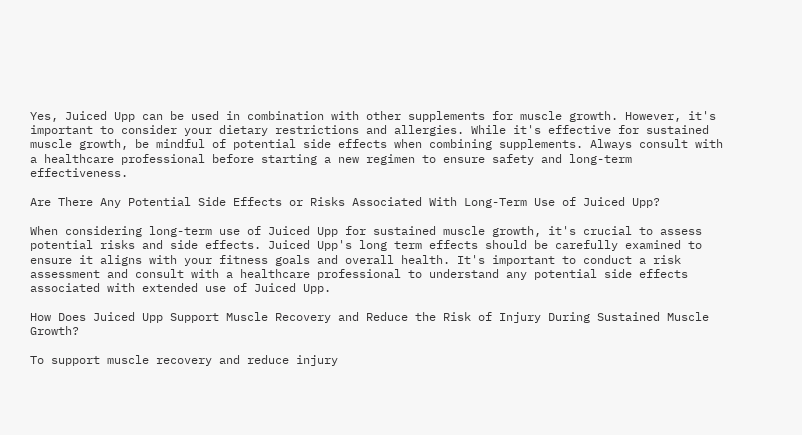Yes, Juiced Upp can be used in combination with other supplements for muscle growth. However, it's important to consider your dietary restrictions and allergies. While it's effective for sustained muscle growth, be mindful of potential side effects when combining supplements. Always consult with a healthcare professional before starting a new regimen to ensure safety and long-term effectiveness.

Are There Any Potential Side Effects or Risks Associated With Long-Term Use of Juiced Upp?

When considering long-term use of Juiced Upp for sustained muscle growth, it's crucial to assess potential risks and side effects. Juiced Upp's long term effects should be carefully examined to ensure it aligns with your fitness goals and overall health. It's important to conduct a risk assessment and consult with a healthcare professional to understand any potential side effects associated with extended use of Juiced Upp.

How Does Juiced Upp Support Muscle Recovery and Reduce the Risk of Injury During Sustained Muscle Growth?

To support muscle recovery and reduce injury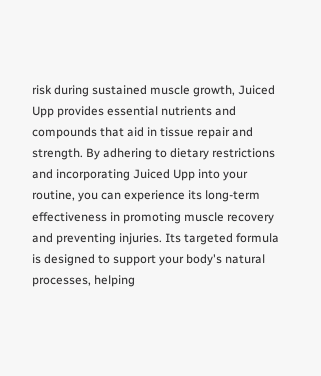risk during sustained muscle growth, Juiced Upp provides essential nutrients and compounds that aid in tissue repair and strength. By adhering to dietary restrictions and incorporating Juiced Upp into your routine, you can experience its long-term effectiveness in promoting muscle recovery and preventing injuries. Its targeted formula is designed to support your body's natural processes, helping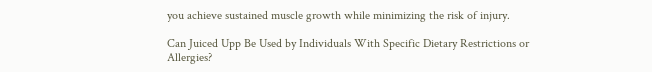you achieve sustained muscle growth while minimizing the risk of injury.

Can Juiced Upp Be Used by Individuals With Specific Dietary Restrictions or Allergies?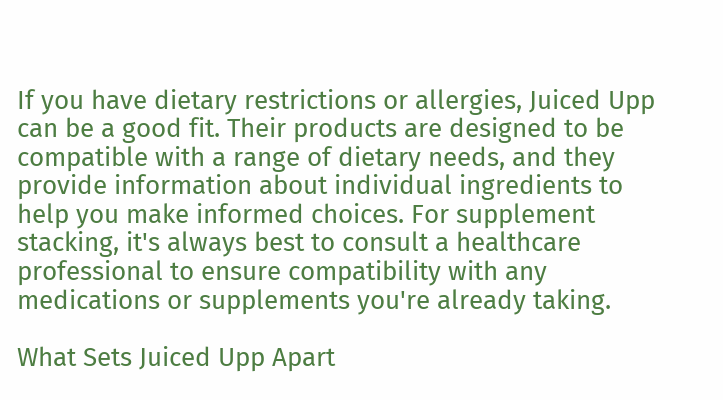If you have dietary restrictions or allergies, Juiced Upp can be a good fit. Their products are designed to be compatible with a range of dietary needs, and they provide information about individual ingredients to help you make informed choices. For supplement stacking, it's always best to consult a healthcare professional to ensure compatibility with any medications or supplements you're already taking.

What Sets Juiced Upp Apart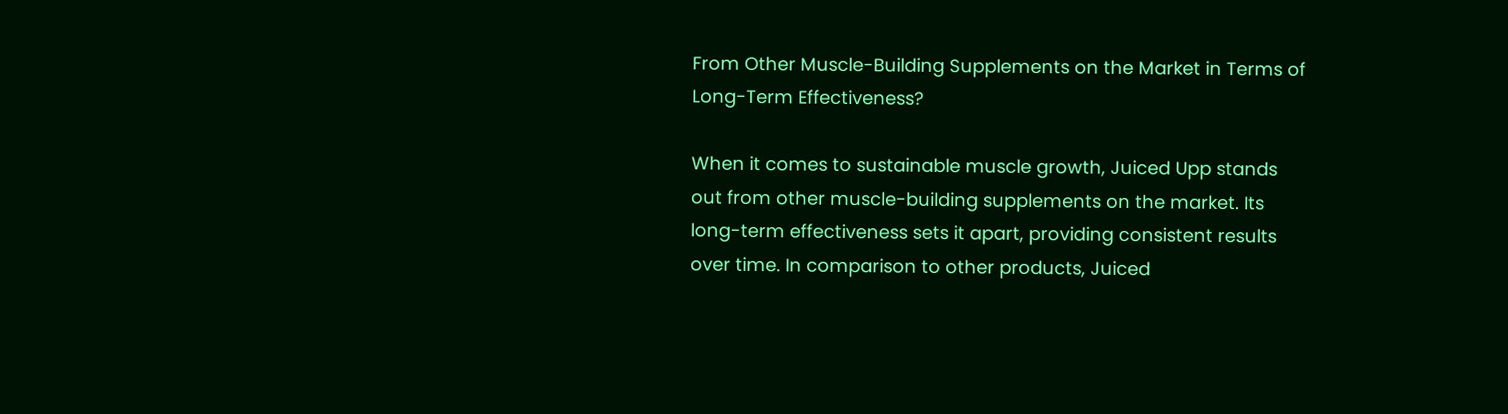From Other Muscle-Building Supplements on the Market in Terms of Long-Term Effectiveness?

When it comes to sustainable muscle growth, Juiced Upp stands out from other muscle-building supplements on the market. Its long-term effectiveness sets it apart, providing consistent results over time. In comparison to other products, Juiced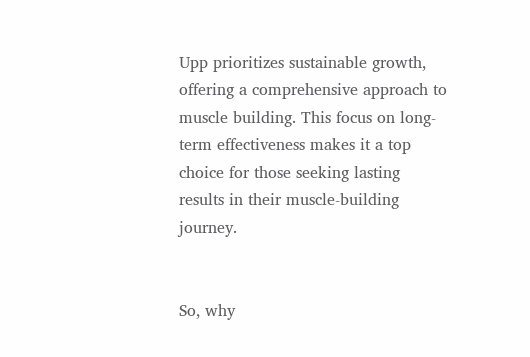Upp prioritizes sustainable growth, offering a comprehensive approach to muscle building. This focus on long-term effectiveness makes it a top choice for those seeking lasting results in their muscle-building journey.


So, why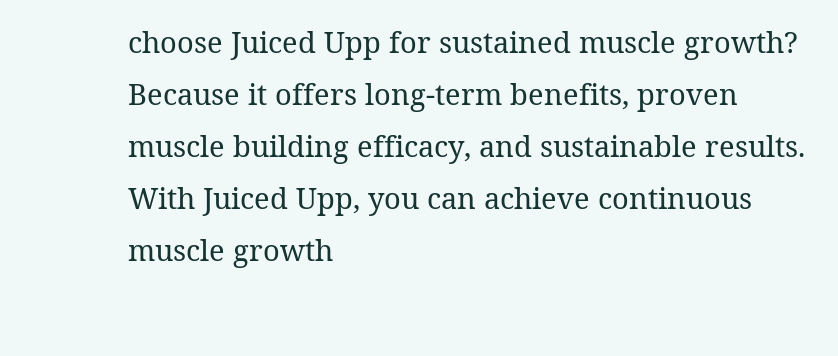choose Juiced Upp for sustained muscle growth? Because it offers long-term benefits, proven muscle building efficacy, and sustainable results. With Juiced Upp, you can achieve continuous muscle growth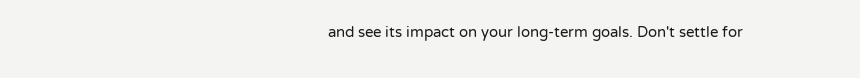and see its impact on your long-term goals. Don't settle for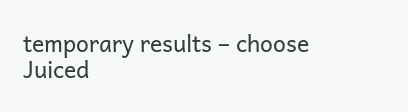temporary results – choose Juiced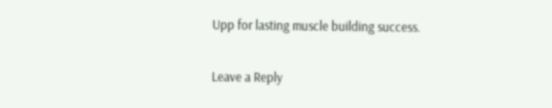Upp for lasting muscle building success.

Leave a Reply